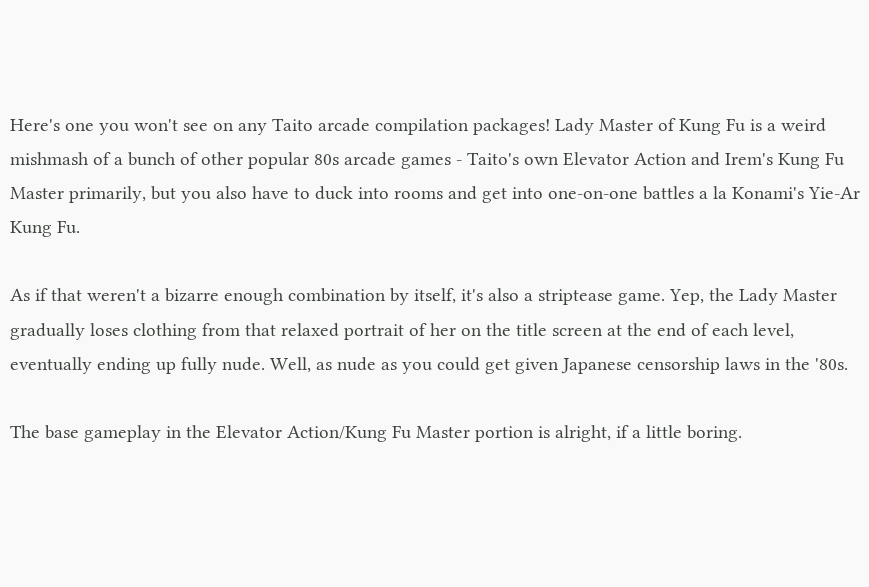Here's one you won't see on any Taito arcade compilation packages! Lady Master of Kung Fu is a weird mishmash of a bunch of other popular 80s arcade games - Taito's own Elevator Action and Irem's Kung Fu Master primarily, but you also have to duck into rooms and get into one-on-one battles a la Konami's Yie-Ar Kung Fu.

As if that weren't a bizarre enough combination by itself, it's also a striptease game. Yep, the Lady Master gradually loses clothing from that relaxed portrait of her on the title screen at the end of each level, eventually ending up fully nude. Well, as nude as you could get given Japanese censorship laws in the '80s.

The base gameplay in the Elevator Action/Kung Fu Master portion is alright, if a little boring.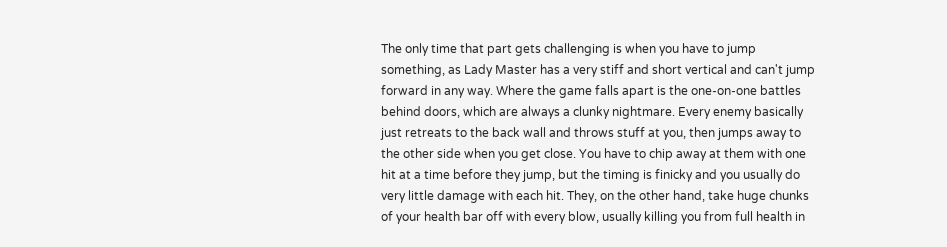The only time that part gets challenging is when you have to jump something, as Lady Master has a very stiff and short vertical and can't jump forward in any way. Where the game falls apart is the one-on-one battles behind doors, which are always a clunky nightmare. Every enemy basically just retreats to the back wall and throws stuff at you, then jumps away to the other side when you get close. You have to chip away at them with one hit at a time before they jump, but the timing is finicky and you usually do very little damage with each hit. They, on the other hand, take huge chunks of your health bar off with every blow, usually killing you from full health in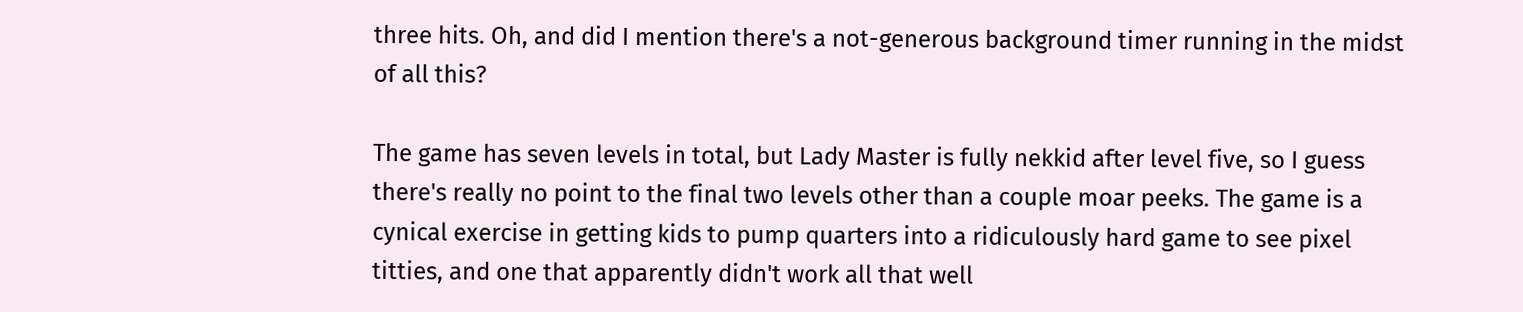three hits. Oh, and did I mention there's a not-generous background timer running in the midst of all this?

The game has seven levels in total, but Lady Master is fully nekkid after level five, so I guess there's really no point to the final two levels other than a couple moar peeks. The game is a cynical exercise in getting kids to pump quarters into a ridiculously hard game to see pixel titties, and one that apparently didn't work all that well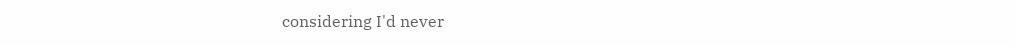considering I'd never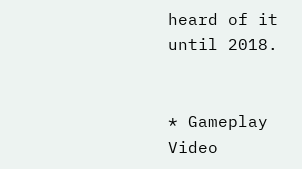heard of it until 2018.


* Gameplay Video